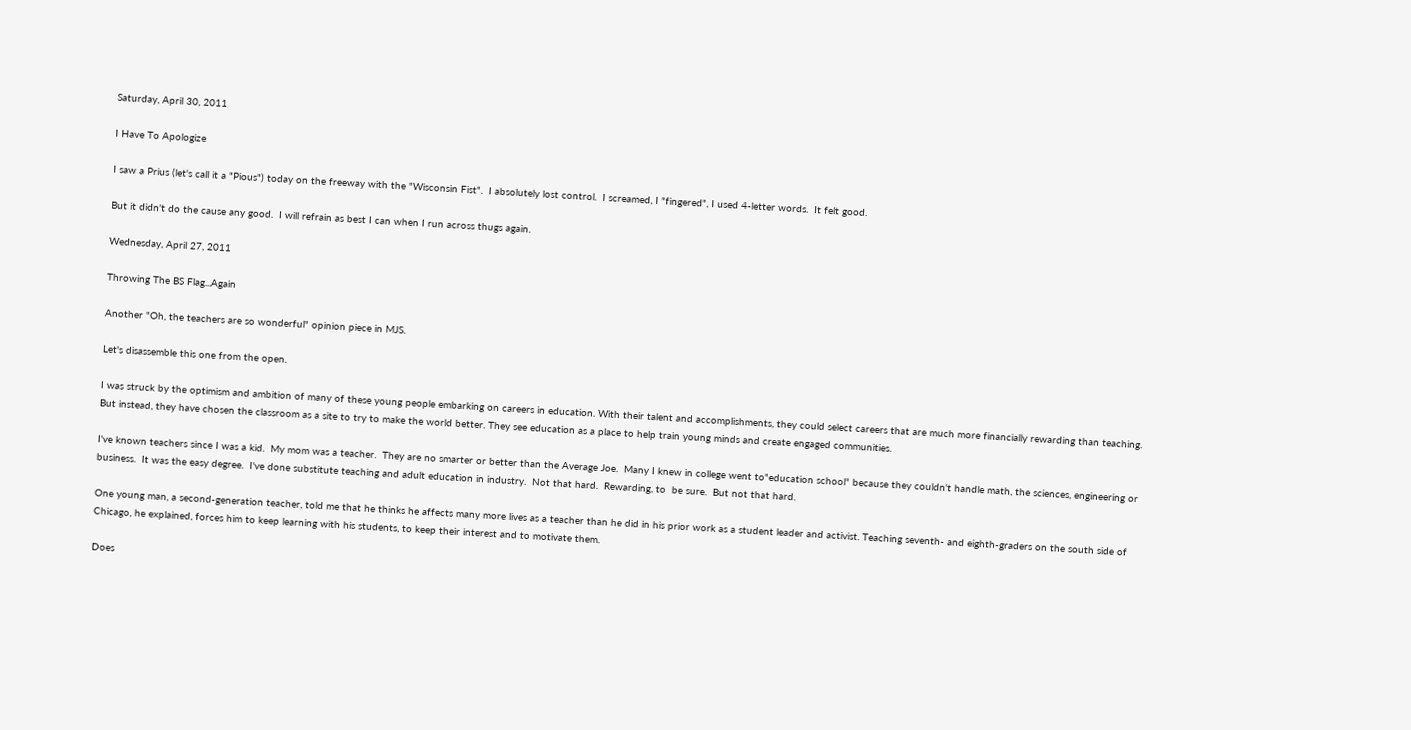Saturday, April 30, 2011

I Have To Apologize

I saw a Prius (let's call it a "Pious") today on the freeway with the "Wisconsin Fist".  I absolutely lost control.  I screamed, I "fingered", I used 4-letter words.  It felt good.

But it didn't do the cause any good.  I will refrain as best I can when I run across thugs again.

Wednesday, April 27, 2011

Throwing The BS Flag...Again

Another "Oh, the teachers are so wonderful" opinion piece in MJS.

Let's disassemble this one from the open.

I was struck by the optimism and ambition of many of these young people embarking on careers in education. With their talent and accomplishments, they could select careers that are much more financially rewarding than teaching. But instead, they have chosen the classroom as a site to try to make the world better. They see education as a place to help train young minds and create engaged communities.

I've known teachers since I was a kid.  My mom was a teacher.  They are no smarter or better than the Average Joe.  Many I knew in college went to"education school" because they couldn't handle math, the sciences, engineering or business.  It was the easy degree.  I've done substitute teaching and adult education in industry.  Not that hard.  Rewarding, to  be sure.  But not that hard.

One young man, a second-generation teacher, told me that he thinks he affects many more lives as a teacher than he did in his prior work as a student leader and activist. Teaching seventh- and eighth-graders on the south side of Chicago, he explained, forces him to keep learning with his students, to keep their interest and to motivate them.

Does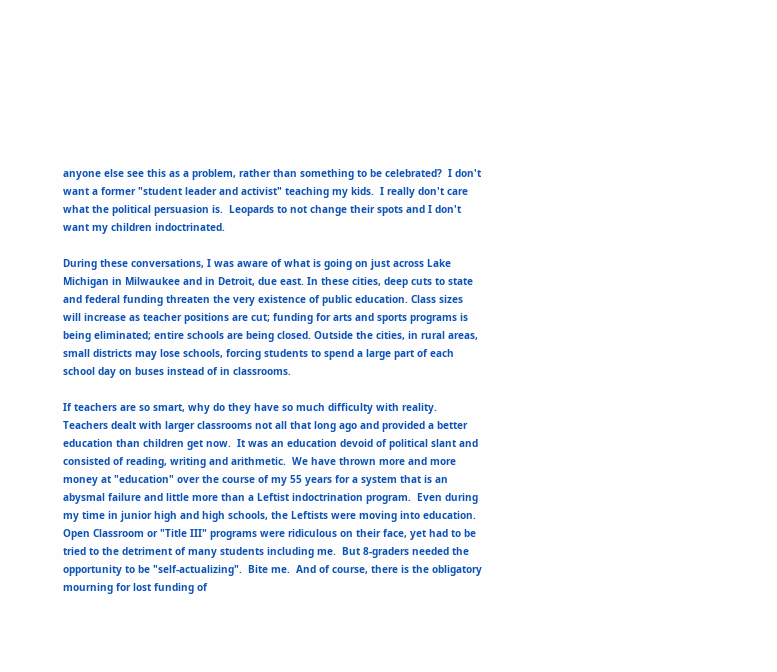anyone else see this as a problem, rather than something to be celebrated?  I don't want a former "student leader and activist" teaching my kids.  I really don't care what the political persuasion is.  Leopards to not change their spots and I don't want my children indoctrinated.

During these conversations, I was aware of what is going on just across Lake Michigan in Milwaukee and in Detroit, due east. In these cities, deep cuts to state and federal funding threaten the very existence of public education. Class sizes will increase as teacher positions are cut; funding for arts and sports programs is being eliminated; entire schools are being closed. Outside the cities, in rural areas, small districts may lose schools, forcing students to spend a large part of each school day on buses instead of in classrooms.

If teachers are so smart, why do they have so much difficulty with reality.  Teachers dealt with larger classrooms not all that long ago and provided a better education than children get now.  It was an education devoid of political slant and consisted of reading, writing and arithmetic.  We have thrown more and more money at "education" over the course of my 55 years for a system that is an abysmal failure and little more than a Leftist indoctrination program.  Even during my time in junior high and high schools, the Leftists were moving into education.  Open Classroom or "Title III" programs were ridiculous on their face, yet had to be tried to the detriment of many students including me.  But 8-graders needed the opportunity to be "self-actualizing".  Bite me.  And of course, there is the obligatory mourning for lost funding of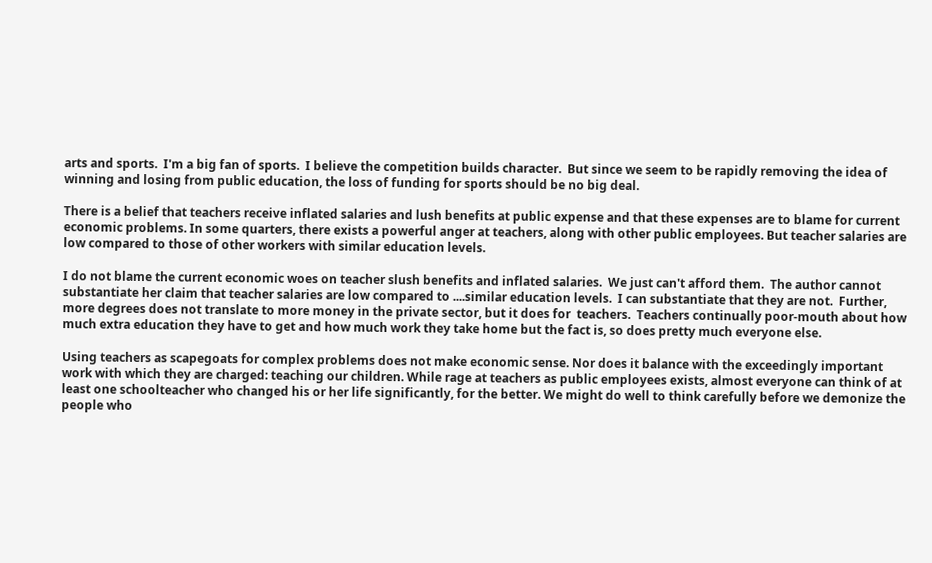arts and sports.  I'm a big fan of sports.  I believe the competition builds character.  But since we seem to be rapidly removing the idea of winning and losing from public education, the loss of funding for sports should be no big deal.

There is a belief that teachers receive inflated salaries and lush benefits at public expense and that these expenses are to blame for current economic problems. In some quarters, there exists a powerful anger at teachers, along with other public employees. But teacher salaries are low compared to those of other workers with similar education levels.

I do not blame the current economic woes on teacher slush benefits and inflated salaries.  We just can't afford them.  The author cannot substantiate her claim that teacher salaries are low compared to ....similar education levels.  I can substantiate that they are not.  Further, more degrees does not translate to more money in the private sector, but it does for  teachers.  Teachers continually poor-mouth about how much extra education they have to get and how much work they take home but the fact is, so does pretty much everyone else.

Using teachers as scapegoats for complex problems does not make economic sense. Nor does it balance with the exceedingly important work with which they are charged: teaching our children. While rage at teachers as public employees exists, almost everyone can think of at least one schoolteacher who changed his or her life significantly, for the better. We might do well to think carefully before we demonize the people who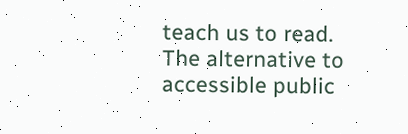teach us to read. The alternative to accessible public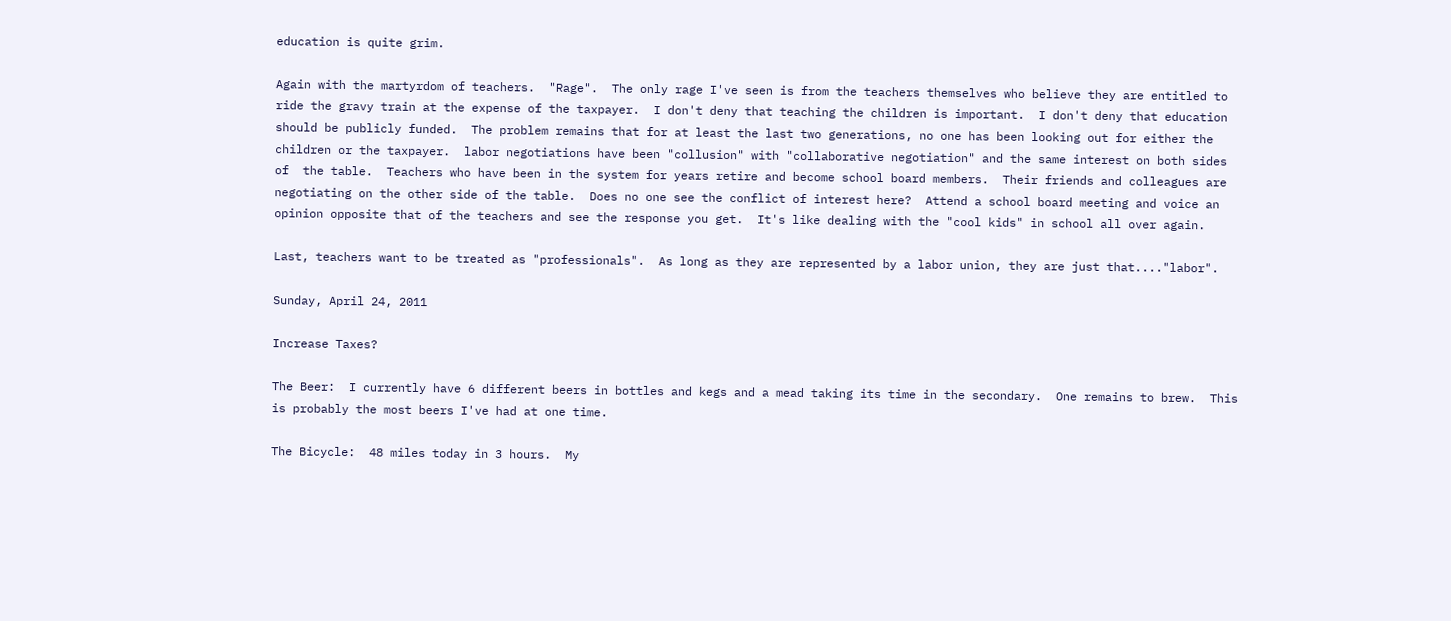education is quite grim.

Again with the martyrdom of teachers.  "Rage".  The only rage I've seen is from the teachers themselves who believe they are entitled to ride the gravy train at the expense of the taxpayer.  I don't deny that teaching the children is important.  I don't deny that education should be publicly funded.  The problem remains that for at least the last two generations, no one has been looking out for either the children or the taxpayer.  labor negotiations have been "collusion" with "collaborative negotiation" and the same interest on both sides of  the table.  Teachers who have been in the system for years retire and become school board members.  Their friends and colleagues are negotiating on the other side of the table.  Does no one see the conflict of interest here?  Attend a school board meeting and voice an opinion opposite that of the teachers and see the response you get.  It's like dealing with the "cool kids" in school all over again.

Last, teachers want to be treated as "professionals".  As long as they are represented by a labor union, they are just that...."labor".

Sunday, April 24, 2011

Increase Taxes?

The Beer:  I currently have 6 different beers in bottles and kegs and a mead taking its time in the secondary.  One remains to brew.  This is probably the most beers I've had at one time.

The Bicycle:  48 miles today in 3 hours.  My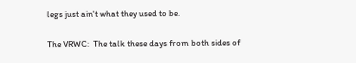legs just ain't what they used to be.

The VRWC:  The talk these days from both sides of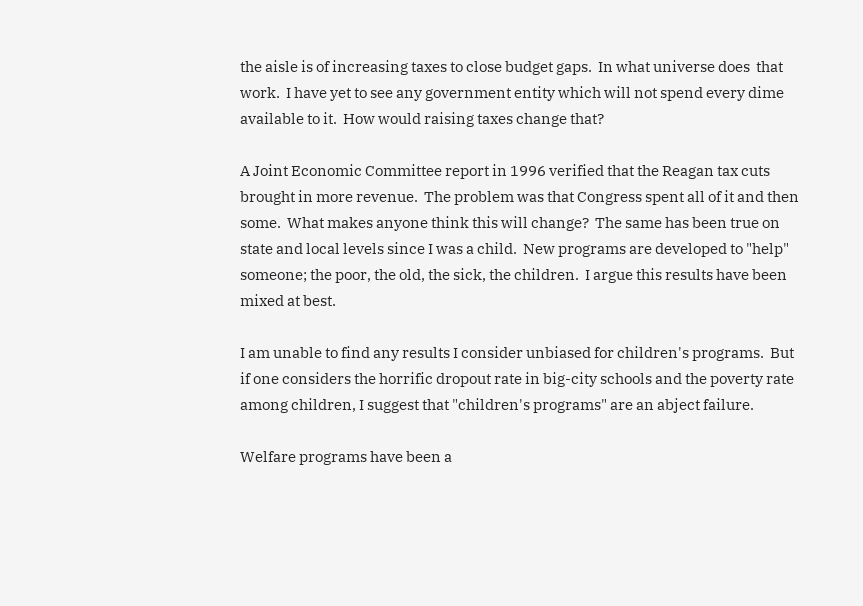the aisle is of increasing taxes to close budget gaps.  In what universe does  that work.  I have yet to see any government entity which will not spend every dime available to it.  How would raising taxes change that?

A Joint Economic Committee report in 1996 verified that the Reagan tax cuts brought in more revenue.  The problem was that Congress spent all of it and then some.  What makes anyone think this will change?  The same has been true on state and local levels since I was a child.  New programs are developed to "help" someone; the poor, the old, the sick, the children.  I argue this results have been mixed at best.

I am unable to find any results I consider unbiased for children's programs.  But if one considers the horrific dropout rate in big-city schools and the poverty rate among children, I suggest that "children's programs" are an abject failure.

Welfare programs have been a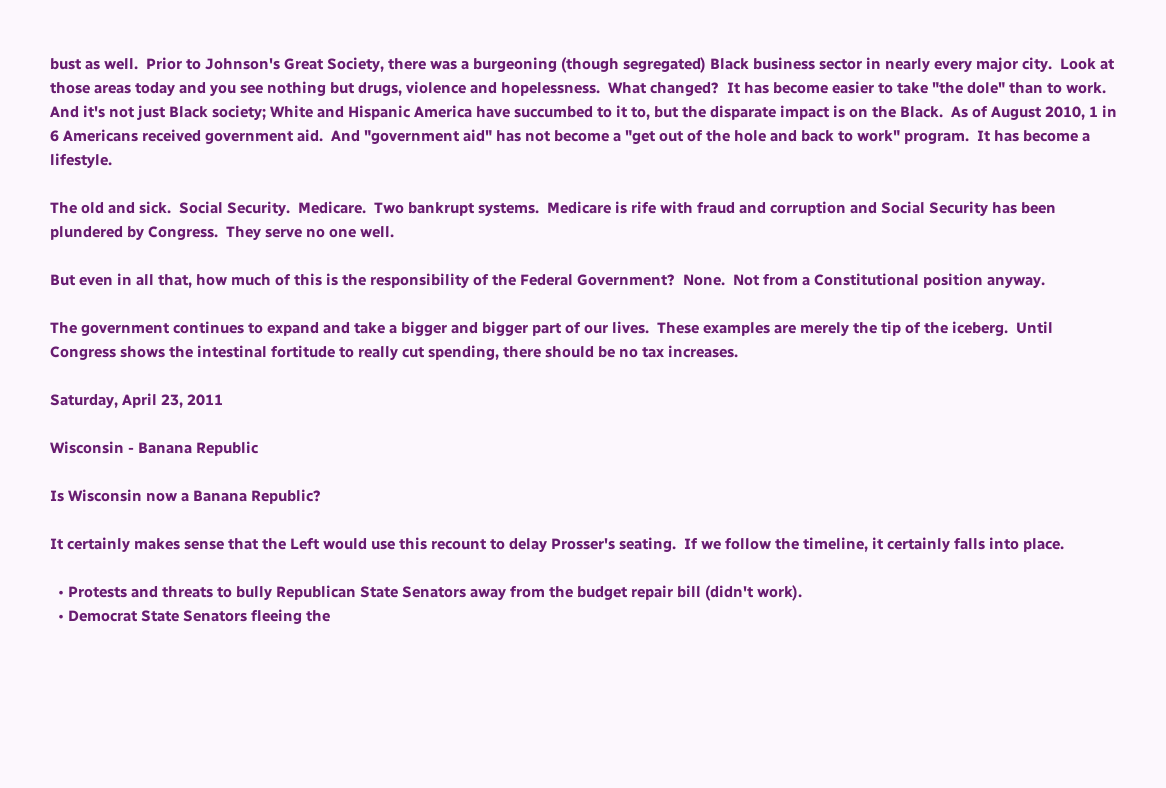bust as well.  Prior to Johnson's Great Society, there was a burgeoning (though segregated) Black business sector in nearly every major city.  Look at those areas today and you see nothing but drugs, violence and hopelessness.  What changed?  It has become easier to take "the dole" than to work.  And it's not just Black society; White and Hispanic America have succumbed to it to, but the disparate impact is on the Black.  As of August 2010, 1 in 6 Americans received government aid.  And "government aid" has not become a "get out of the hole and back to work" program.  It has become a lifestyle.

The old and sick.  Social Security.  Medicare.  Two bankrupt systems.  Medicare is rife with fraud and corruption and Social Security has been plundered by Congress.  They serve no one well.

But even in all that, how much of this is the responsibility of the Federal Government?  None.  Not from a Constitutional position anyway.

The government continues to expand and take a bigger and bigger part of our lives.  These examples are merely the tip of the iceberg.  Until Congress shows the intestinal fortitude to really cut spending, there should be no tax increases.

Saturday, April 23, 2011

Wisconsin - Banana Republic

Is Wisconsin now a Banana Republic?

It certainly makes sense that the Left would use this recount to delay Prosser's seating.  If we follow the timeline, it certainly falls into place.

  • Protests and threats to bully Republican State Senators away from the budget repair bill (didn't work).
  • Democrat State Senators fleeing the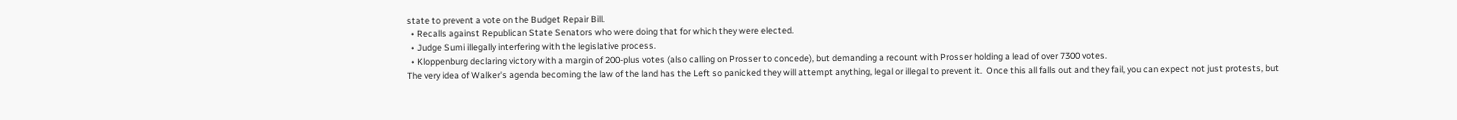state to prevent a vote on the Budget Repair Bill.
  • Recalls against Republican State Senators who were doing that for which they were elected.
  • Judge Sumi illegally interfering with the legislative process.
  • Kloppenburg declaring victory with a margin of 200-plus votes (also calling on Prosser to concede), but demanding a recount with Prosser holding a lead of over 7300 votes.
The very idea of Walker's agenda becoming the law of the land has the Left so panicked they will attempt anything, legal or illegal to prevent it.  Once this all falls out and they fail, you can expect not just protests, but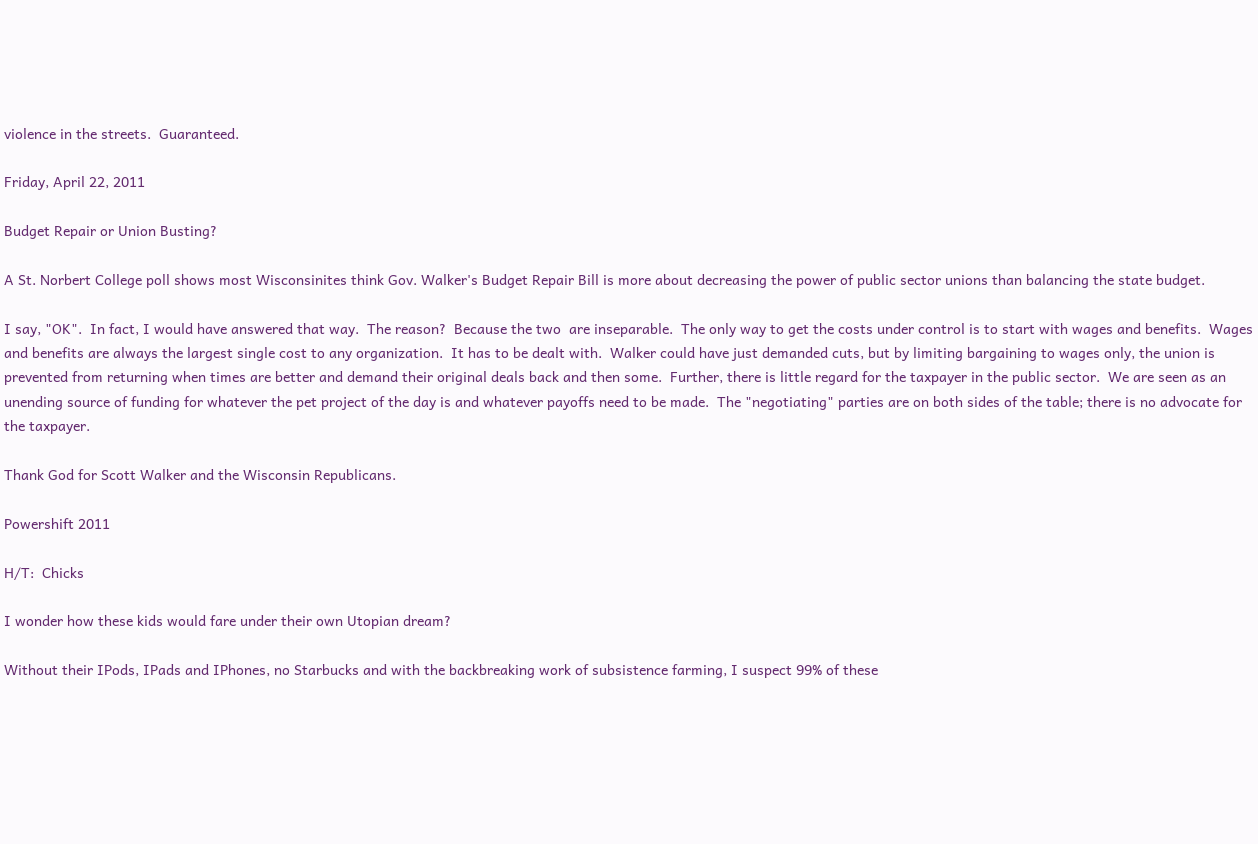violence in the streets.  Guaranteed.

Friday, April 22, 2011

Budget Repair or Union Busting?

A St. Norbert College poll shows most Wisconsinites think Gov. Walker's Budget Repair Bill is more about decreasing the power of public sector unions than balancing the state budget.

I say, "OK".  In fact, I would have answered that way.  The reason?  Because the two  are inseparable.  The only way to get the costs under control is to start with wages and benefits.  Wages and benefits are always the largest single cost to any organization.  It has to be dealt with.  Walker could have just demanded cuts, but by limiting bargaining to wages only, the union is prevented from returning when times are better and demand their original deals back and then some.  Further, there is little regard for the taxpayer in the public sector.  We are seen as an unending source of funding for whatever the pet project of the day is and whatever payoffs need to be made.  The "negotiating" parties are on both sides of the table; there is no advocate for the taxpayer.

Thank God for Scott Walker and the Wisconsin Republicans.

Powershift 2011

H/T:  Chicks

I wonder how these kids would fare under their own Utopian dream?

Without their IPods, IPads and IPhones, no Starbucks and with the backbreaking work of subsistence farming, I suspect 99% of these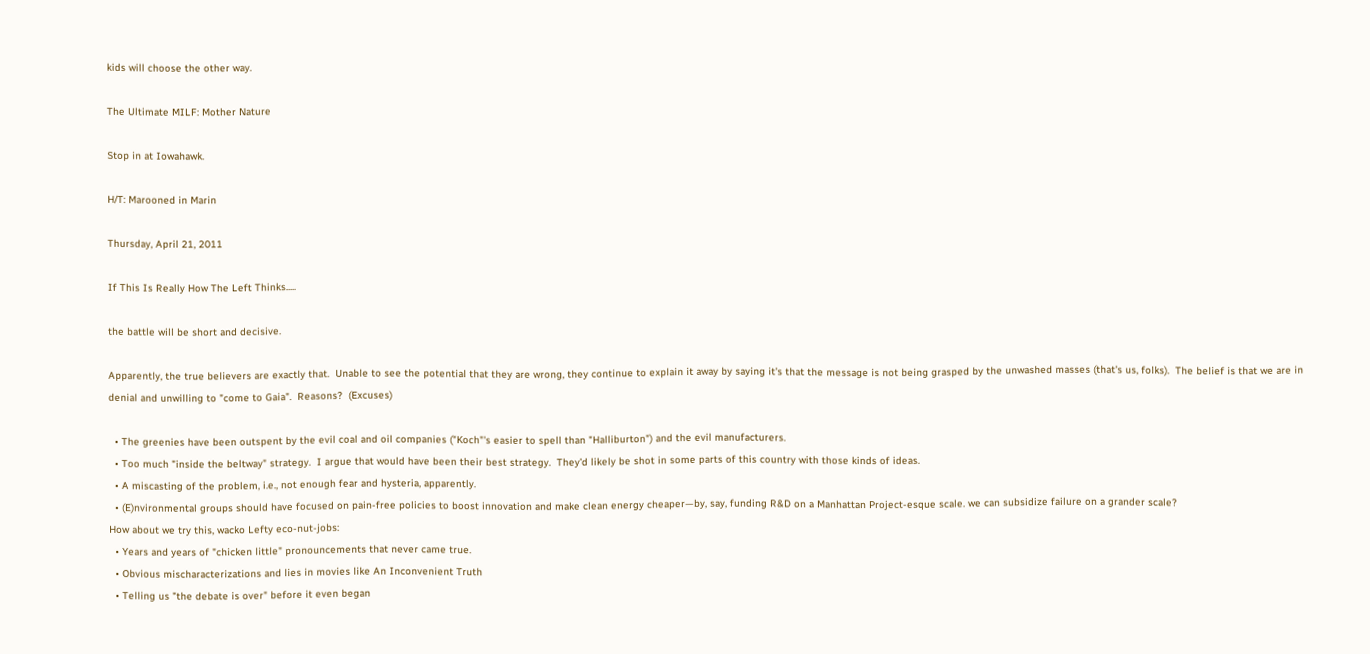kids will choose the other way.

The Ultimate MILF: Mother Nature

Stop in at Iowahawk.

H/T: Marooned in Marin

Thursday, April 21, 2011

If This Is Really How The Left Thinks.....

the battle will be short and decisive.

Apparently, the true believers are exactly that.  Unable to see the potential that they are wrong, they continue to explain it away by saying it's that the message is not being grasped by the unwashed masses (that's us, folks).  The belief is that we are in denial and unwilling to "come to Gaia".  Reasons?  (Excuses)

  • The greenies have been outspent by the evil coal and oil companies ("Koch"'s easier to spell than "Halliburton") and the evil manufacturers.
  • Too much "inside the beltway" strategy.  I argue that would have been their best strategy.  They'd likely be shot in some parts of this country with those kinds of ideas.
  • A miscasting of the problem, i.e., not enough fear and hysteria, apparently.
  • (E)nvironmental groups should have focused on pain-free policies to boost innovation and make clean energy cheaper—by, say, funding R&D on a Manhattan Project-esque scale. we can subsidize failure on a grander scale?
How about we try this, wacko Lefty eco-nut-jobs:
  • Years and years of "chicken little" pronouncements that never came true.
  • Obvious mischaracterizations and lies in movies like An Inconvenient Truth
  • Telling us "the debate is over" before it even began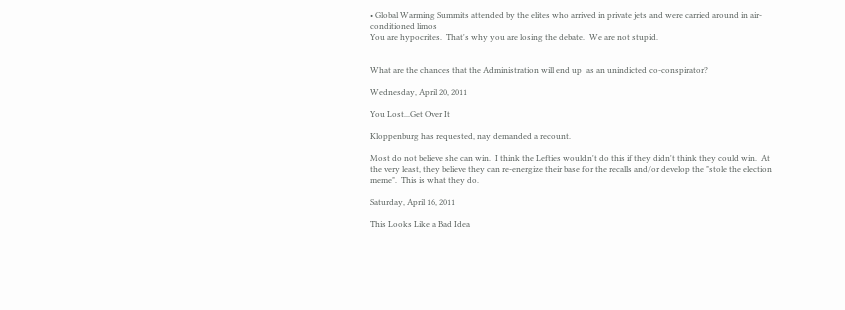• Global Warming Summits attended by the elites who arrived in private jets and were carried around in air-conditioned limos
You are hypocrites.  That's why you are losing the debate.  We are not stupid.


What are the chances that the Administration will end up  as an unindicted co-conspirator?

Wednesday, April 20, 2011

You Lost...Get Over It

Kloppenburg has requested, nay demanded a recount.

Most do not believe she can win.  I think the Lefties wouldn't do this if they didn't think they could win.  At the very least, they believe they can re-energize their base for the recalls and/or develop the "stole the election meme".  This is what they do.

Saturday, April 16, 2011

This Looks Like a Bad Idea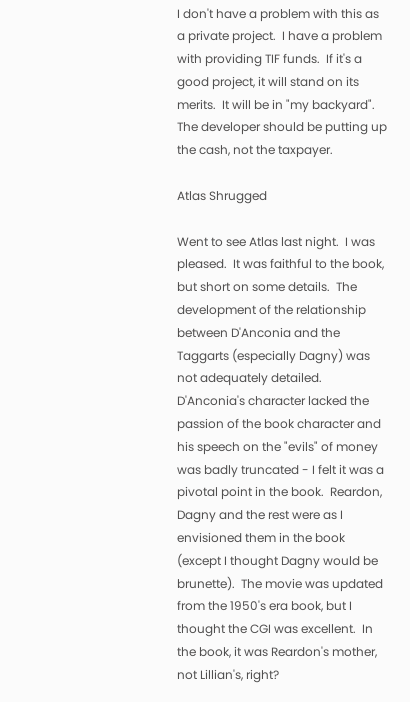I don't have a problem with this as a private project.  I have a problem with providing TIF funds.  If it's a good project, it will stand on its merits.  It will be in "my backyard".  The developer should be putting up the cash, not the taxpayer.

Atlas Shrugged

Went to see Atlas last night.  I was pleased.  It was faithful to the book, but short on some details.  The development of the relationship between D'Anconia and the Taggarts (especially Dagny) was not adequately detailed.  D'Anconia's character lacked the passion of the book character and his speech on the "evils" of money was badly truncated - I felt it was a pivotal point in the book.  Reardon, Dagny and the rest were as I envisioned them in the book (except I thought Dagny would be brunette).  The movie was updated from the 1950's era book, but I thought the CGI was excellent.  In the book, it was Reardon's mother, not Lillian's, right?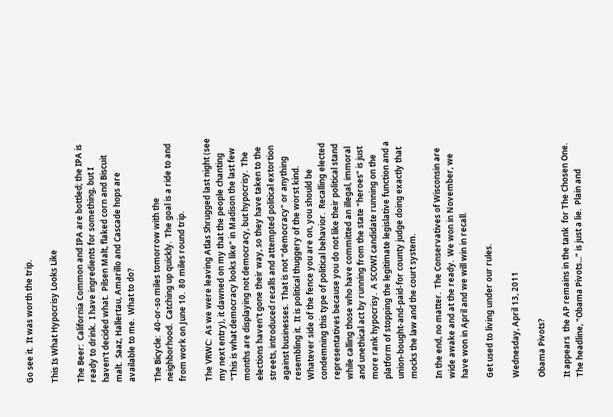Go see it.  It was worth the trip.

This Is What Hypocrisy Looks Like

The Beer:  California Common and IPA are bottled; the IPA is ready to drink.  I have ingredients for something, but I haven't decided what.  Pilsen Malt, flaked corn and Biscuit malt.  Saaz, Hallertau, Amarillo and Cascade hops are available to me.  What to do?

The Bicycle:  40-or-so miles tomorrow with the neighborhood.  Catching up quickly.  The goal is a ride to and from work on June 10.  80 miles round trip.

The VRWC:  As we were leaving Atlas Shrugged last night (see my next entry), it dawned on my that the people chanting "This is what democracy looks like" in Madison the last few months are displaying not democracy, but hypocrisy.  The elections haven't gone their way, so they have taken to the streets, introduced recalls and attempted political extortion against businesses.  That is not "democracy" or anything resembling it.  It is political thuggery of the worst kind.  Whatever side of the fence you are on, you should be condemning this type of political behavior.  Recalling elected representatives because you do not like their political stand while calling those who have committed an illegal, immoral and unethical act by running from the state "heroes" is just more rank hypocrisy.  A SCOWI candidate running on the platform of stopping the legitimate legislative function and a union-bought-and-paid-for county judge doing exactly that mocks the law and the court system.

In the end, no matter.  The Conservatives of Wisconsin are wide awake and at the ready.  We won in November, we have won in April and we will win in recall.

Get used to living under our rules.

Wednesday, April 13, 2011

Obama Pivots?

It appears  the AP remains in the tank  for The Chosen One.  The headline, "Obama Pivots..." is just a lie.  Plain and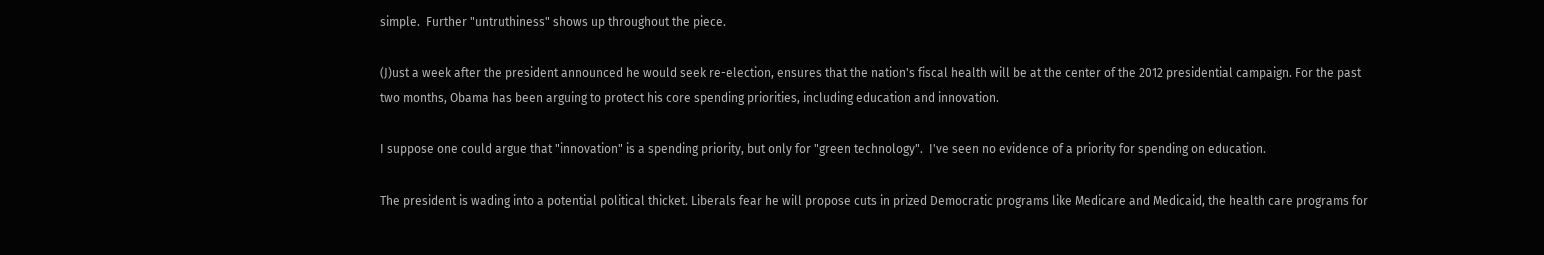simple.  Further "untruthiness" shows up throughout the piece.

(J)ust a week after the president announced he would seek re-election, ensures that the nation's fiscal health will be at the center of the 2012 presidential campaign. For the past two months, Obama has been arguing to protect his core spending priorities, including education and innovation.

I suppose one could argue that "innovation" is a spending priority, but only for "green technology".  I've seen no evidence of a priority for spending on education.

The president is wading into a potential political thicket. Liberals fear he will propose cuts in prized Democratic programs like Medicare and Medicaid, the health care programs for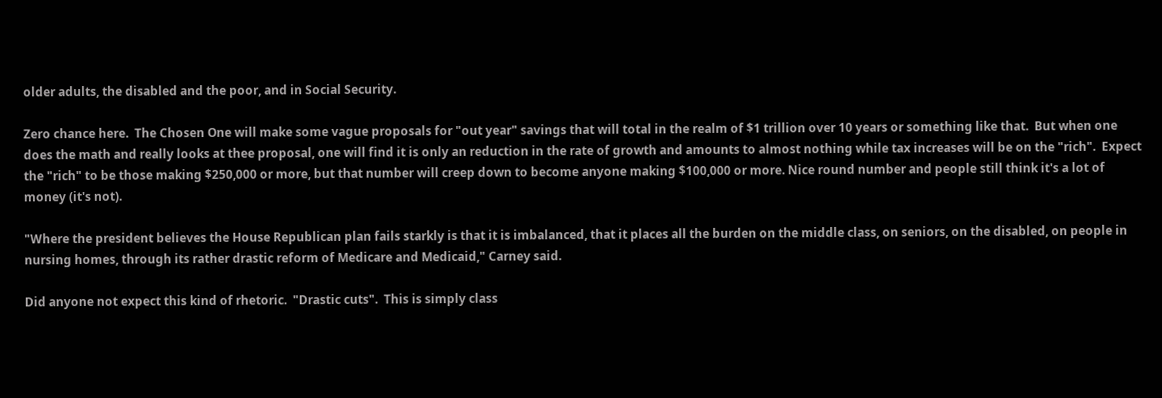older adults, the disabled and the poor, and in Social Security.

Zero chance here.  The Chosen One will make some vague proposals for "out year" savings that will total in the realm of $1 trillion over 10 years or something like that.  But when one does the math and really looks at thee proposal, one will find it is only an reduction in the rate of growth and amounts to almost nothing while tax increases will be on the "rich".  Expect the "rich" to be those making $250,000 or more, but that number will creep down to become anyone making $100,000 or more. Nice round number and people still think it's a lot of money (it's not).

"Where the president believes the House Republican plan fails starkly is that it is imbalanced, that it places all the burden on the middle class, on seniors, on the disabled, on people in nursing homes, through its rather drastic reform of Medicare and Medicaid," Carney said.

Did anyone not expect this kind of rhetoric.  "Drastic cuts".  This is simply class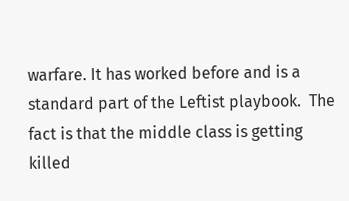warfare. It has worked before and is a standard part of the Leftist playbook.  The fact is that the middle class is getting killed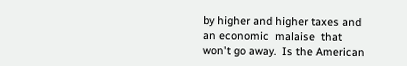by higher and higher taxes and an economic  malaise  that won't go away.  Is the American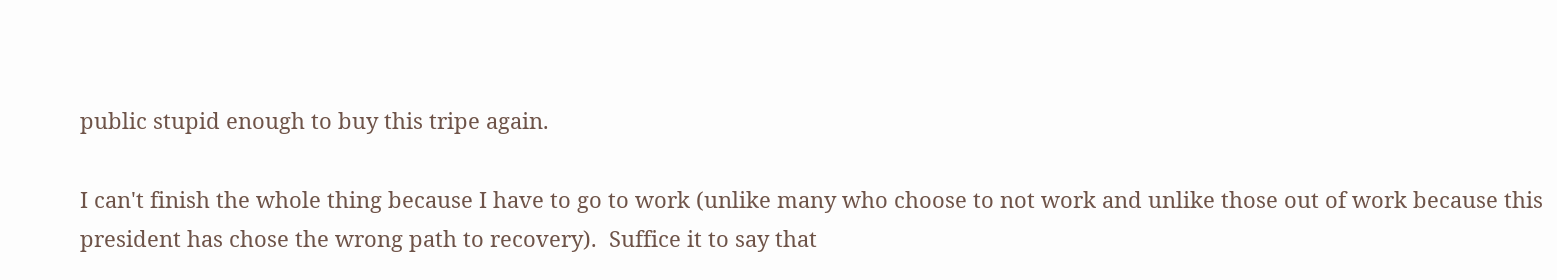public stupid enough to buy this tripe again.

I can't finish the whole thing because I have to go to work (unlike many who choose to not work and unlike those out of work because this president has chose the wrong path to recovery).  Suffice it to say that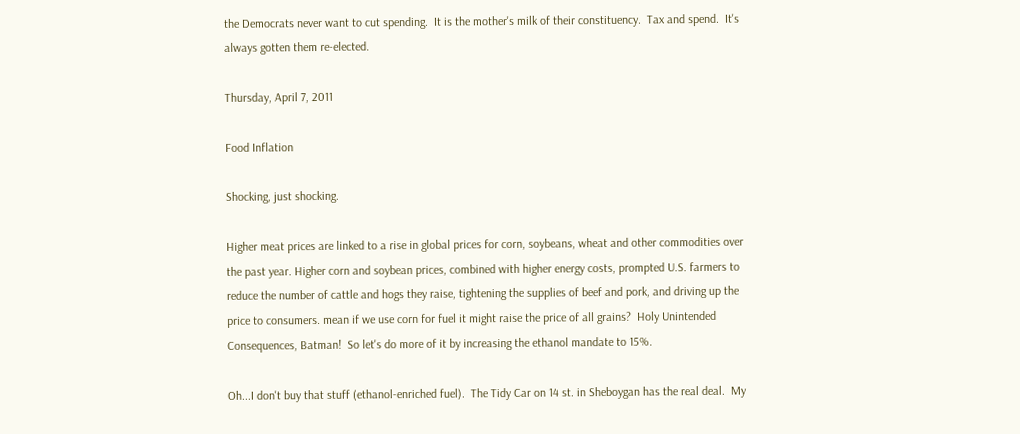the Democrats never want to cut spending.  It is the mother's milk of their constituency.  Tax and spend.  It's always gotten them re-elected.

Thursday, April 7, 2011

Food Inflation

Shocking, just shocking.

Higher meat prices are linked to a rise in global prices for corn, soybeans, wheat and other commodities over the past year. Higher corn and soybean prices, combined with higher energy costs, prompted U.S. farmers to reduce the number of cattle and hogs they raise, tightening the supplies of beef and pork, and driving up the price to consumers. mean if we use corn for fuel it might raise the price of all grains?  Holy Unintended Consequences, Batman!  So let's do more of it by increasing the ethanol mandate to 15%.

Oh...I don't buy that stuff (ethanol-enriched fuel).  The Tidy Car on 14 st. in Sheboygan has the real deal.  My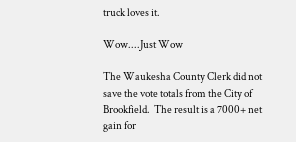truck loves it.

Wow....Just Wow

The Waukesha County Clerk did not save the vote totals from the City of Brookfield.  The result is a 7000+ net gain for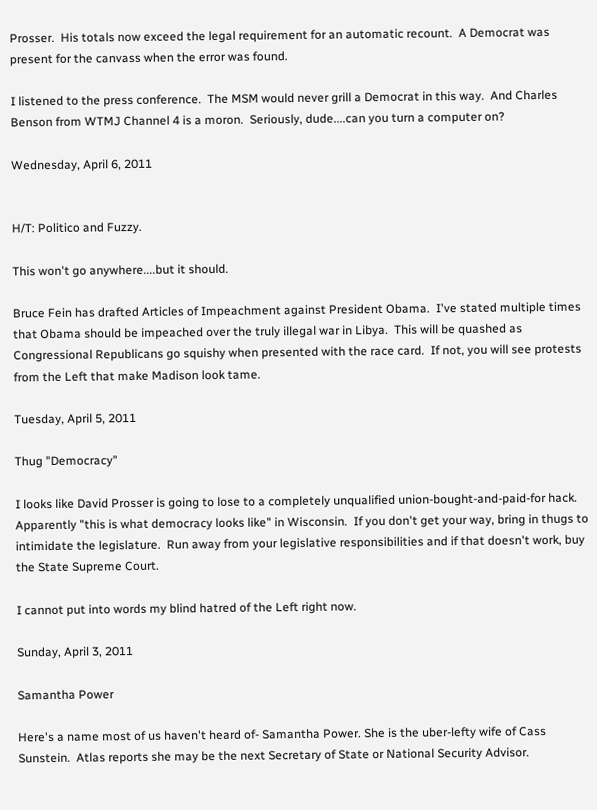Prosser.  His totals now exceed the legal requirement for an automatic recount.  A Democrat was present for the canvass when the error was found.

I listened to the press conference.  The MSM would never grill a Democrat in this way.  And Charles Benson from WTMJ Channel 4 is a moron.  Seriously, dude....can you turn a computer on?

Wednesday, April 6, 2011


H/T: Politico and Fuzzy.

This won't go anywhere....but it should.

Bruce Fein has drafted Articles of Impeachment against President Obama.  I've stated multiple times that Obama should be impeached over the truly illegal war in Libya.  This will be quashed as Congressional Republicans go squishy when presented with the race card.  If not, you will see protests from the Left that make Madison look tame.

Tuesday, April 5, 2011

Thug "Democracy"

I looks like David Prosser is going to lose to a completely unqualified union-bought-and-paid-for hack.  Apparently "this is what democracy looks like" in Wisconsin.  If you don't get your way, bring in thugs to intimidate the legislature.  Run away from your legislative responsibilities and if that doesn't work, buy the State Supreme Court.

I cannot put into words my blind hatred of the Left right now.

Sunday, April 3, 2011

Samantha Power

Here's a name most of us haven't heard of- Samantha Power. She is the uber-lefty wife of Cass Sunstein.  Atlas reports she may be the next Secretary of State or National Security Advisor.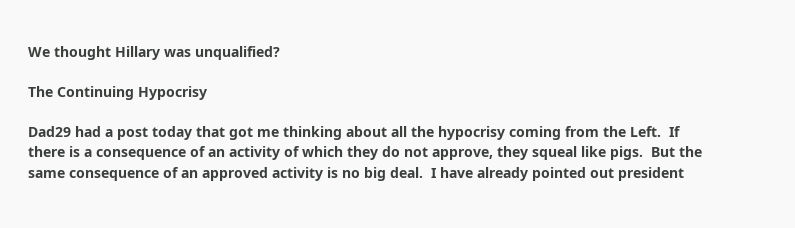We thought Hillary was unqualified?

The Continuing Hypocrisy

Dad29 had a post today that got me thinking about all the hypocrisy coming from the Left.  If there is a consequence of an activity of which they do not approve, they squeal like pigs.  But the same consequence of an approved activity is no big deal.  I have already pointed out president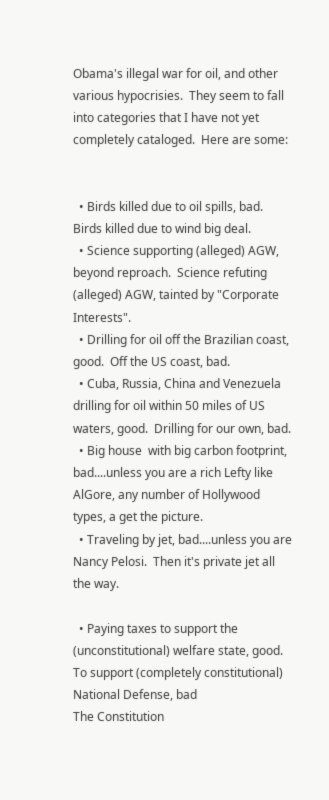Obama's illegal war for oil, and other various hypocrisies.  They seem to fall into categories that I have not yet completely cataloged.  Here are some:


  • Birds killed due to oil spills, bad.  Birds killed due to wind big deal.
  • Science supporting (alleged) AGW, beyond reproach.  Science refuting (alleged) AGW, tainted by "Corporate Interests".
  • Drilling for oil off the Brazilian coast, good.  Off the US coast, bad.
  • Cuba, Russia, China and Venezuela drilling for oil within 50 miles of US waters, good.  Drilling for our own, bad.
  • Big house  with big carbon footprint, bad....unless you are a rich Lefty like AlGore, any number of Hollywood types, a get the picture.
  • Traveling by jet, bad....unless you are Nancy Pelosi.  Then it's private jet all the way.

  • Paying taxes to support the (unconstitutional) welfare state, good.  To support (completely constitutional) National Defense, bad
The Constitution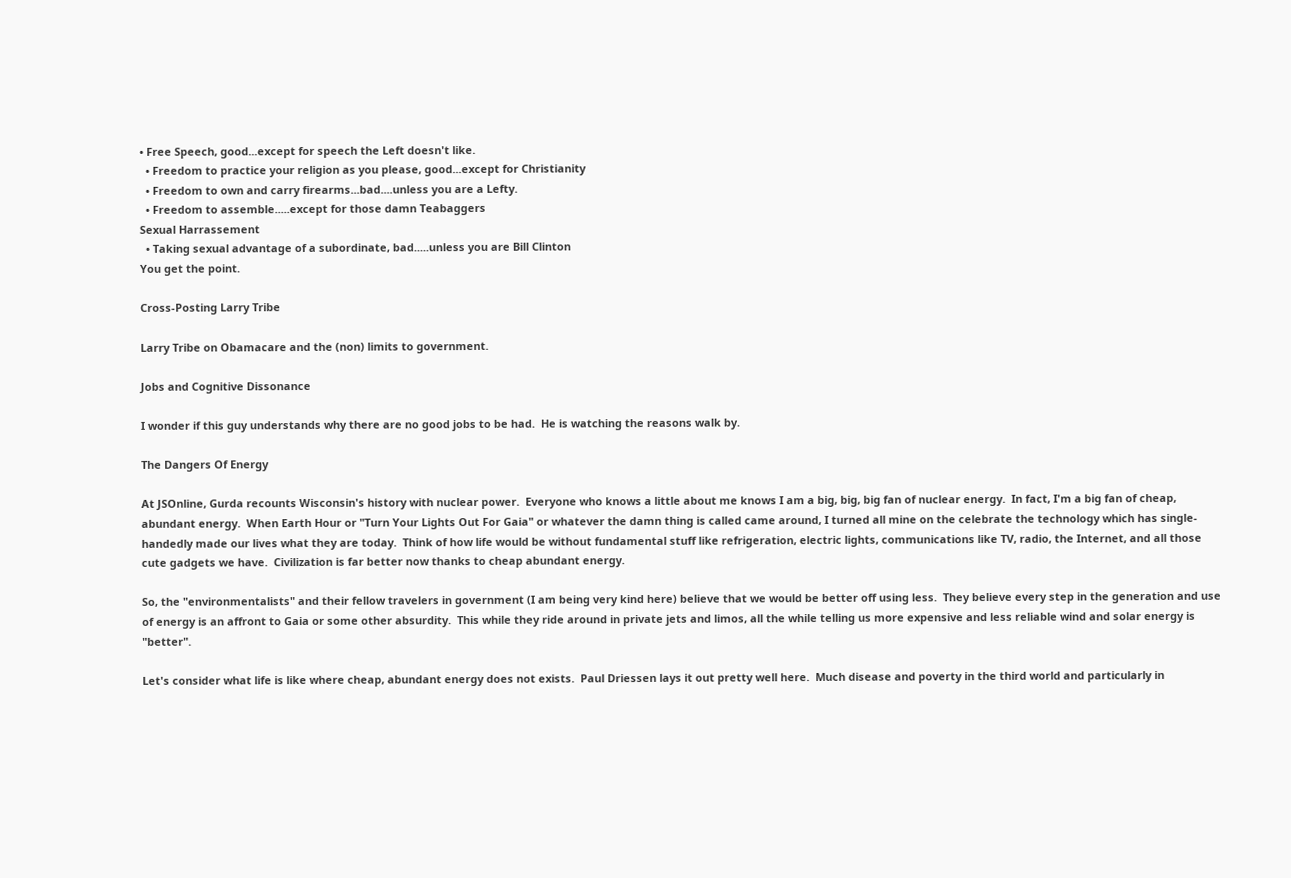• Free Speech, good...except for speech the Left doesn't like.
  • Freedom to practice your religion as you please, good...except for Christianity
  • Freedom to own and carry firearms...bad....unless you are a Lefty.
  • Freedom to assemble.....except for those damn Teabaggers
Sexual Harrassement
  • Taking sexual advantage of a subordinate, bad.....unless you are Bill Clinton
You get the point.

Cross-Posting Larry Tribe

Larry Tribe on Obamacare and the (non) limits to government.

Jobs and Cognitive Dissonance

I wonder if this guy understands why there are no good jobs to be had.  He is watching the reasons walk by.

The Dangers Of Energy

At JSOnline, Gurda recounts Wisconsin's history with nuclear power.  Everyone who knows a little about me knows I am a big, big, big fan of nuclear energy.  In fact, I'm a big fan of cheap, abundant energy.  When Earth Hour or "Turn Your Lights Out For Gaia" or whatever the damn thing is called came around, I turned all mine on the celebrate the technology which has single-handedly made our lives what they are today.  Think of how life would be without fundamental stuff like refrigeration, electric lights, communications like TV, radio, the Internet, and all those cute gadgets we have.  Civilization is far better now thanks to cheap abundant energy.

So, the "environmentalists" and their fellow travelers in government (I am being very kind here) believe that we would be better off using less.  They believe every step in the generation and use of energy is an affront to Gaia or some other absurdity.  This while they ride around in private jets and limos, all the while telling us more expensive and less reliable wind and solar energy is "better".

Let's consider what life is like where cheap, abundant energy does not exists.  Paul Driessen lays it out pretty well here.  Much disease and poverty in the third world and particularly in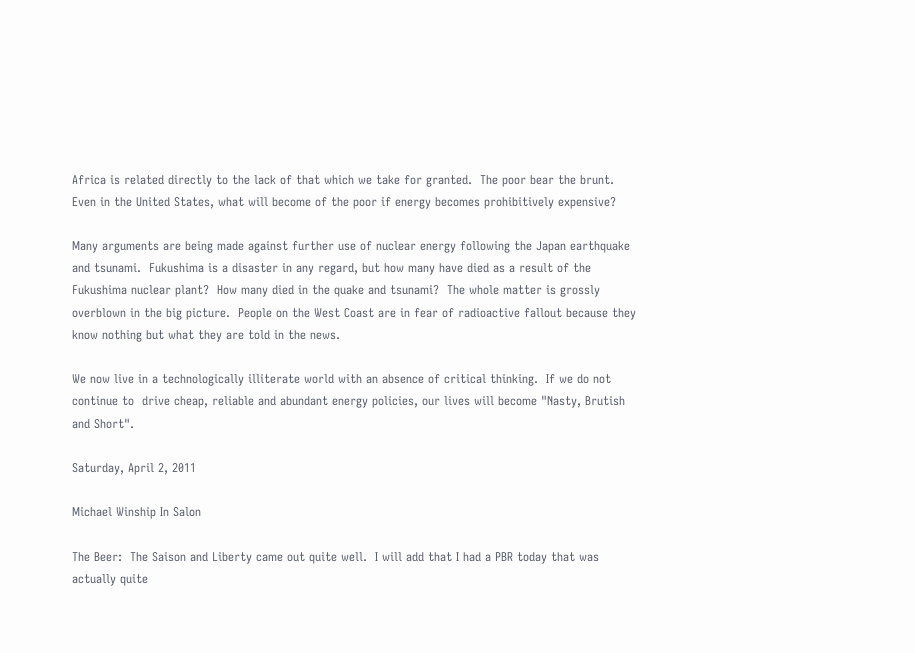Africa is related directly to the lack of that which we take for granted.  The poor bear the brunt.  Even in the United States, what will become of the poor if energy becomes prohibitively expensive?

Many arguments are being made against further use of nuclear energy following the Japan earthquake and tsunami.  Fukushima is a disaster in any regard, but how many have died as a result of the Fukushima nuclear plant?  How many died in the quake and tsunami?  The whole matter is grossly overblown in the big picture.  People on the West Coast are in fear of radioactive fallout because they know nothing but what they are told in the news.

We now live in a technologically illiterate world with an absence of critical thinking.  If we do not continue to  drive cheap, reliable and abundant energy policies, our lives will become "Nasty, Brutish and Short".

Saturday, April 2, 2011

Michael Winship In Salon

The Beer:  The Saison and Liberty came out quite well.  I will add that I had a PBR today that was actually quite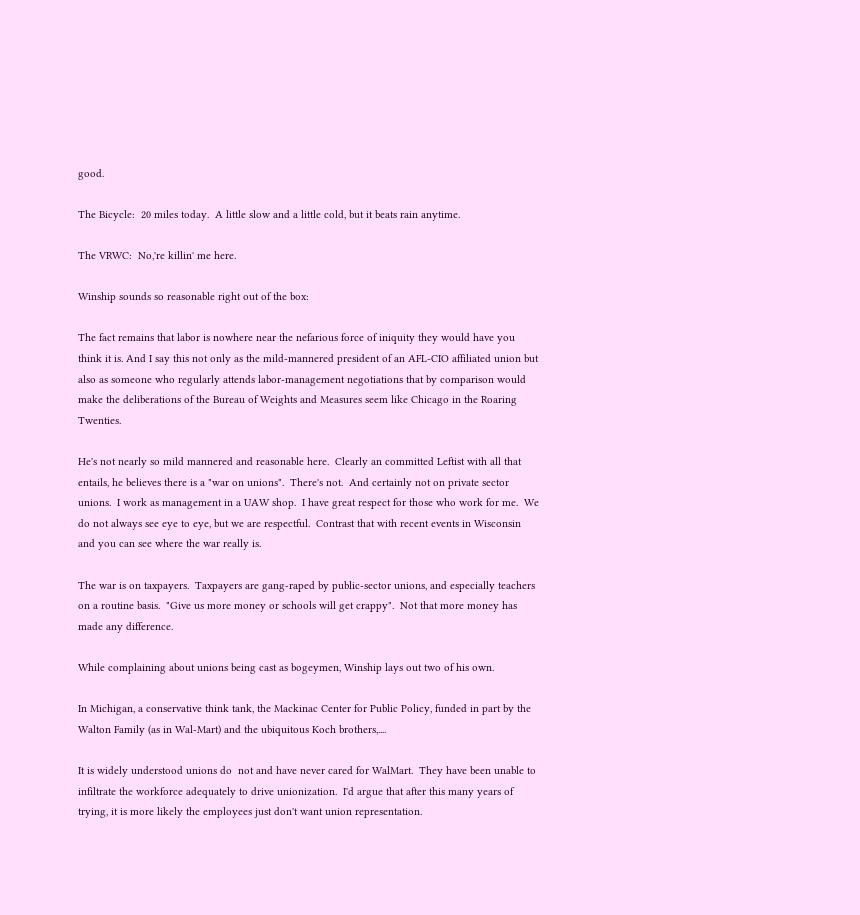good.

The Bicycle:  20 miles today.  A little slow and a little cold, but it beats rain anytime.

The VRWC:  No,'re killin' me here.

Winship sounds so reasonable right out of the box:

The fact remains that labor is nowhere near the nefarious force of iniquity they would have you think it is. And I say this not only as the mild-mannered president of an AFL-CIO affiliated union but also as someone who regularly attends labor-management negotiations that by comparison would make the deliberations of the Bureau of Weights and Measures seem like Chicago in the Roaring Twenties.

He's not nearly so mild mannered and reasonable here.  Clearly an committed Leftist with all that entails, he believes there is a "war on unions".  There's not.  And certainly not on private sector unions.  I work as management in a UAW shop.  I have great respect for those who work for me.  We do not always see eye to eye, but we are respectful.  Contrast that with recent events in Wisconsin and you can see where the war really is.

The war is on taxpayers.  Taxpayers are gang-raped by public-sector unions, and especially teachers on a routine basis.  "Give us more money or schools will get crappy".  Not that more money has made any difference.

While complaining about unions being cast as bogeymen, Winship lays out two of his own.

In Michigan, a conservative think tank, the Mackinac Center for Public Policy, funded in part by the Walton Family (as in Wal-Mart) and the ubiquitous Koch brothers,....

It is widely understood unions do  not and have never cared for WalMart.  They have been unable to infiltrate the workforce adequately to drive unionization.  I'd argue that after this many years of trying, it is more likely the employees just don't want union representation.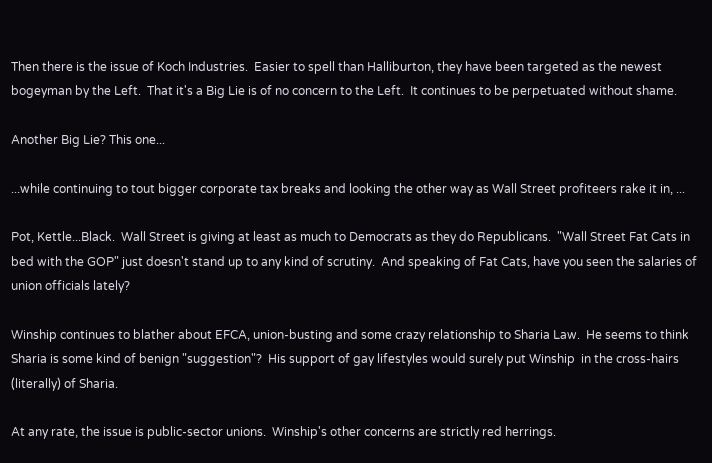Then there is the issue of Koch Industries.  Easier to spell than Halliburton, they have been targeted as the newest bogeyman by the Left.  That it's a Big Lie is of no concern to the Left.  It continues to be perpetuated without shame.

Another Big Lie? This one...

...while continuing to tout bigger corporate tax breaks and looking the other way as Wall Street profiteers rake it in, ...

Pot, Kettle...Black.  Wall Street is giving at least as much to Democrats as they do Republicans.  "Wall Street Fat Cats in bed with the GOP" just doesn't stand up to any kind of scrutiny.  And speaking of Fat Cats, have you seen the salaries of union officials lately?

Winship continues to blather about EFCA, union-busting and some crazy relationship to Sharia Law.  He seems to think Sharia is some kind of benign "suggestion"?  His support of gay lifestyles would surely put Winship  in the cross-hairs (literally) of Sharia.

At any rate, the issue is public-sector unions.  Winship's other concerns are strictly red herrings.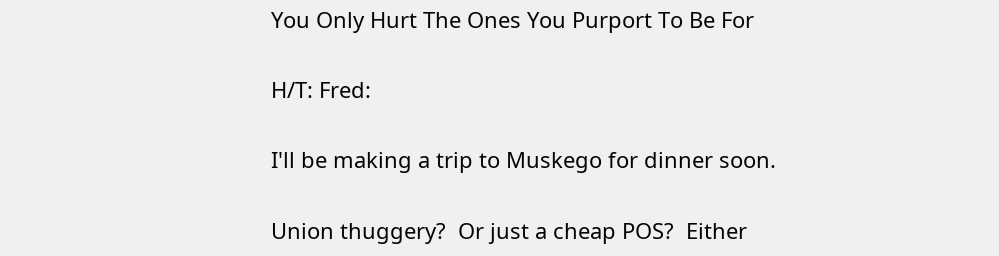You Only Hurt The Ones You Purport To Be For

H/T: Fred:

I'll be making a trip to Muskego for dinner soon.

Union thuggery?  Or just a cheap POS?  Either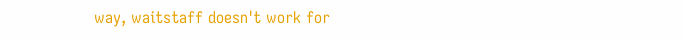way, waitstaff doesn't work for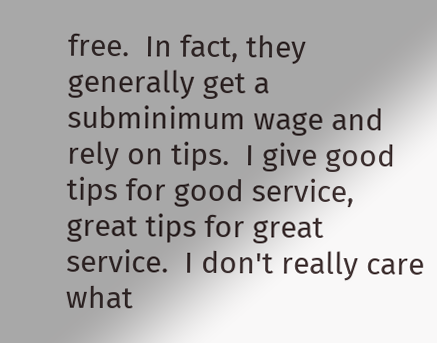free.  In fact, they generally get a subminimum wage and rely on tips.  I give good tips for good service, great tips for great service.  I don't really care what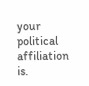your political affiliation is.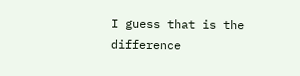I guess that is the difference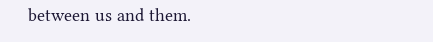between us and them.